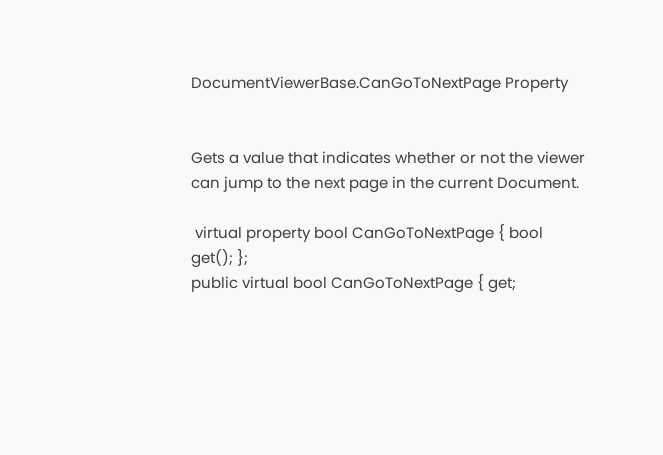DocumentViewerBase.CanGoToNextPage Property


Gets a value that indicates whether or not the viewer can jump to the next page in the current Document.

 virtual property bool CanGoToNextPage { bool get(); };
public virtual bool CanGoToNextPage { get;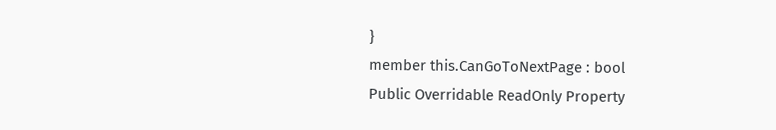}
member this.CanGoToNextPage : bool
Public Overridable ReadOnly Property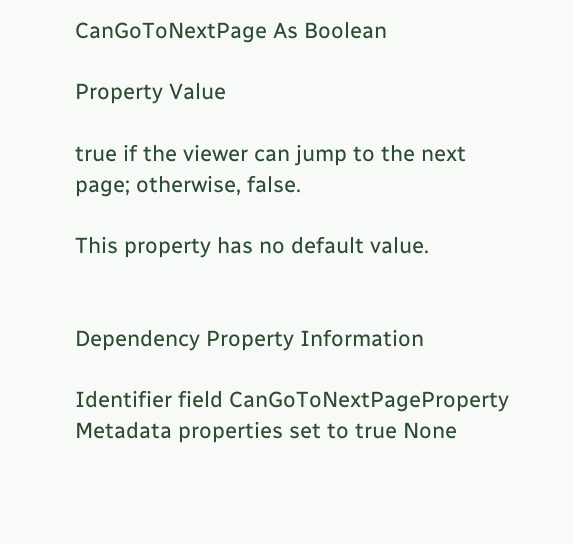CanGoToNextPage As Boolean

Property Value

true if the viewer can jump to the next page; otherwise, false.

This property has no default value.


Dependency Property Information

Identifier field CanGoToNextPageProperty
Metadata properties set to true None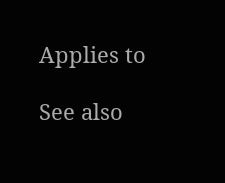Applies to

See also